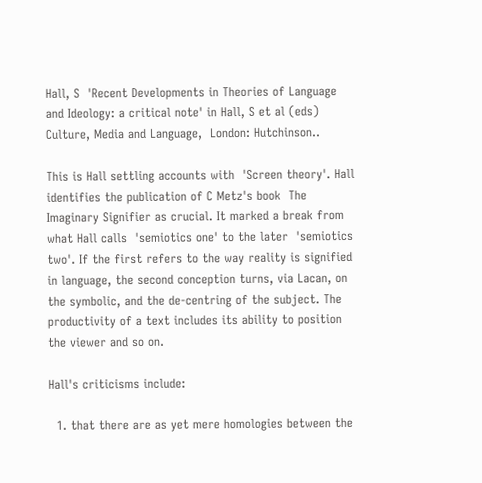Hall, S  'Recent Developments in Theories of Language and Ideology: a critical note' in Hall, S et al (eds) Culture, Media and Language,  London: Hutchinson..

This is Hall settling accounts with  'Screen theory'. Hall identifies the publication of C Metz's book  The Imaginary Signifier as crucial. It marked a break from what Hall calls  'semiotics one' to the later  'semiotics two'. If the first refers to the way reality is signified in language, the second conception turns, via Lacan, on the symbolic, and the de-centring of the subject. The productivity of a text includes its ability to position the viewer and so on.

Hall's criticisms include:

  1. that there are as yet mere homologies between the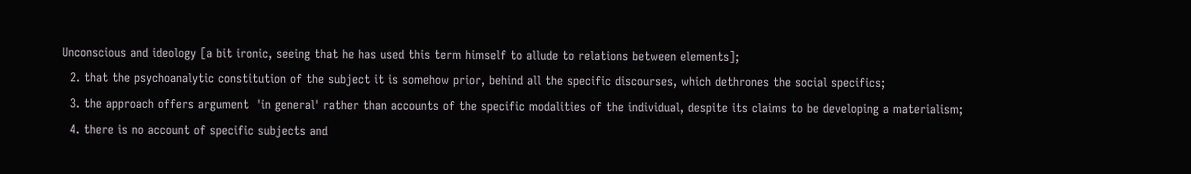Unconscious and ideology [a bit ironic, seeing that he has used this term himself to allude to relations between elements];
  2. that the psychoanalytic constitution of the subject it is somehow prior, behind all the specific discourses, which dethrones the social specifics;
  3. the approach offers argument  'in general' rather than accounts of the specific modalities of the individual, despite its claims to be developing a materialism;
  4. there is no account of specific subjects and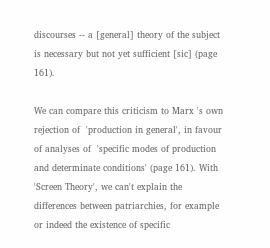discourses -- a [general] theory of the subject is necessary but not yet sufficient [sic] (page 161).

We can compare this criticism to Marx 's own rejection of  'production in general', in favour of analyses of  'specific modes of production and determinate conditions' (page 161). With 'Screen Theory', we can't explain the differences between patriarchies, for example or indeed the existence of specific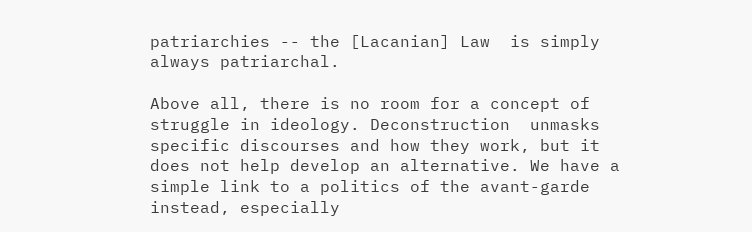patriarchies -- the [Lacanian] Law  is simply always patriarchal.

Above all, there is no room for a concept of struggle in ideology. Deconstruction  unmasks specific discourses and how they work, but it does not help develop an alternative. We have a simple link to a politics of the avant-garde instead, especially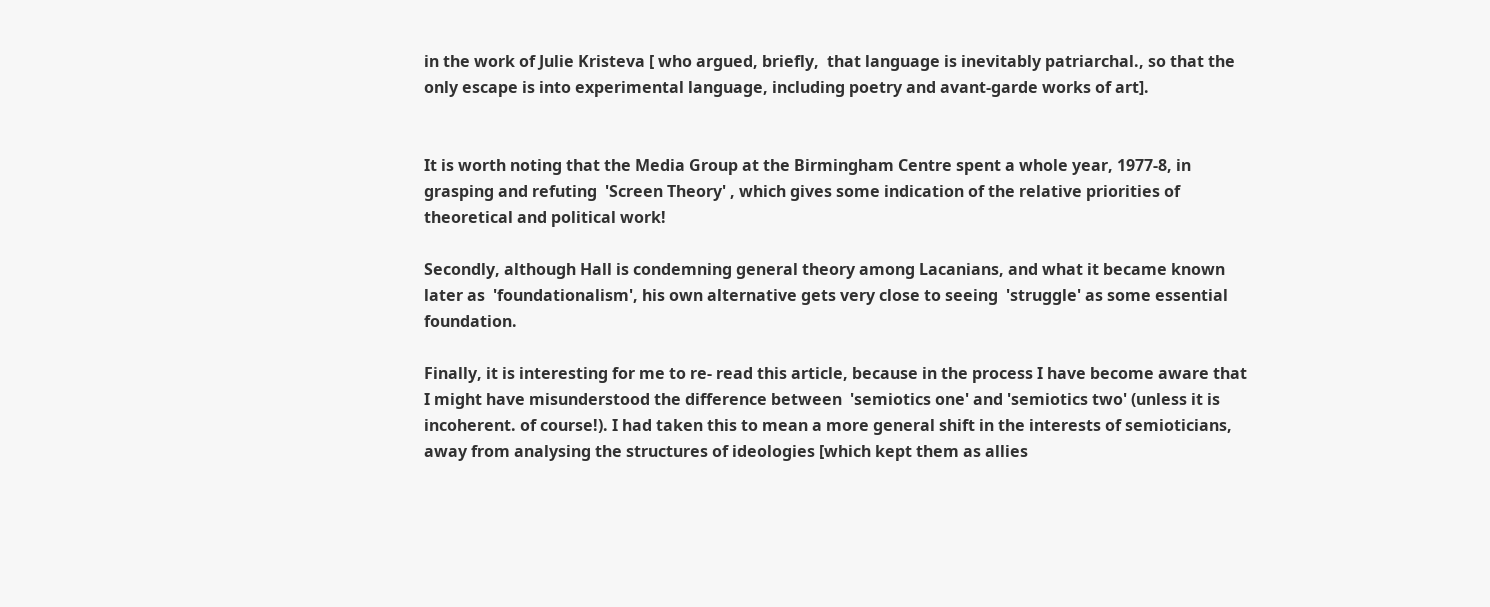in the work of Julie Kristeva [ who argued, briefly,  that language is inevitably patriarchal., so that the only escape is into experimental language, including poetry and avant-garde works of art].


It is worth noting that the Media Group at the Birmingham Centre spent a whole year, 1977-8, in grasping and refuting  'Screen Theory' , which gives some indication of the relative priorities of theoretical and political work!

Secondly, although Hall is condemning general theory among Lacanians, and what it became known later as  'foundationalism', his own alternative gets very close to seeing  'struggle' as some essential foundation.

Finally, it is interesting for me to re- read this article, because in the process I have become aware that I might have misunderstood the difference between  'semiotics one' and 'semiotics two' (unless it is incoherent. of course!). I had taken this to mean a more general shift in the interests of semioticians, away from analysing the structures of ideologies [which kept them as allies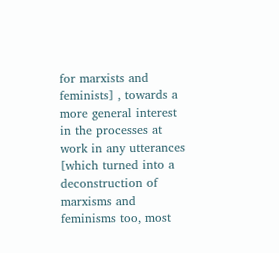for marxists and feminists] , towards a more general interest in the processes at work in any utterances [which turned into a deconstruction of marxisms and feminisms too, most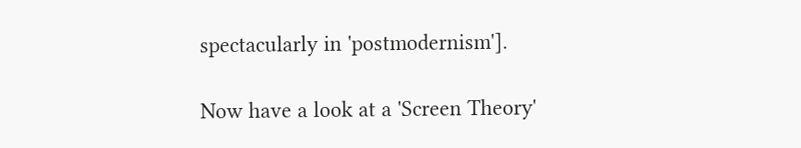spectacularly in 'postmodernism'].

Now have a look at a 'Screen Theory'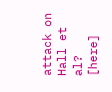attack on Hall et al? [here]